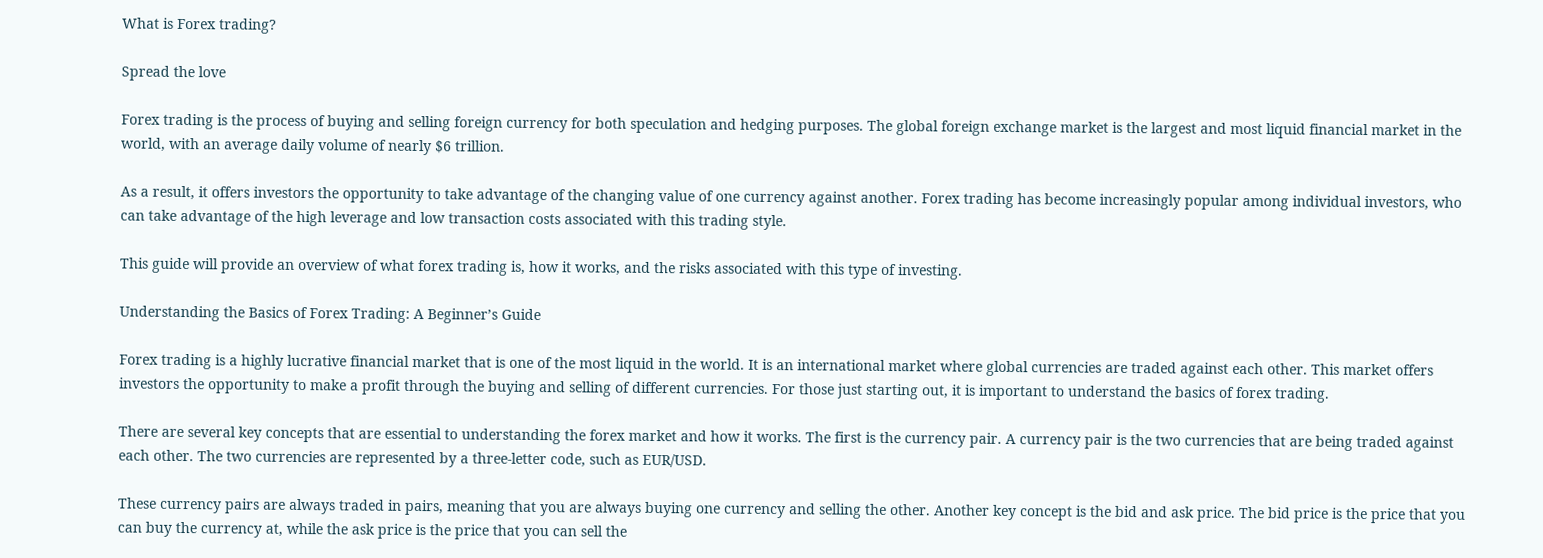What is Forex trading?

Spread the love

Forex trading is the process of buying and selling foreign currency for both speculation and hedging purposes. The global foreign exchange market is the largest and most liquid financial market in the world, with an average daily volume of nearly $6 trillion.

As a result, it offers investors the opportunity to take advantage of the changing value of one currency against another. Forex trading has become increasingly popular among individual investors, who can take advantage of the high leverage and low transaction costs associated with this trading style.

This guide will provide an overview of what forex trading is, how it works, and the risks associated with this type of investing.

Understanding the Basics of Forex Trading: A Beginner’s Guide

Forex trading is a highly lucrative financial market that is one of the most liquid in the world. It is an international market where global currencies are traded against each other. This market offers investors the opportunity to make a profit through the buying and selling of different currencies. For those just starting out, it is important to understand the basics of forex trading.

There are several key concepts that are essential to understanding the forex market and how it works. The first is the currency pair. A currency pair is the two currencies that are being traded against each other. The two currencies are represented by a three-letter code, such as EUR/USD.

These currency pairs are always traded in pairs, meaning that you are always buying one currency and selling the other. Another key concept is the bid and ask price. The bid price is the price that you can buy the currency at, while the ask price is the price that you can sell the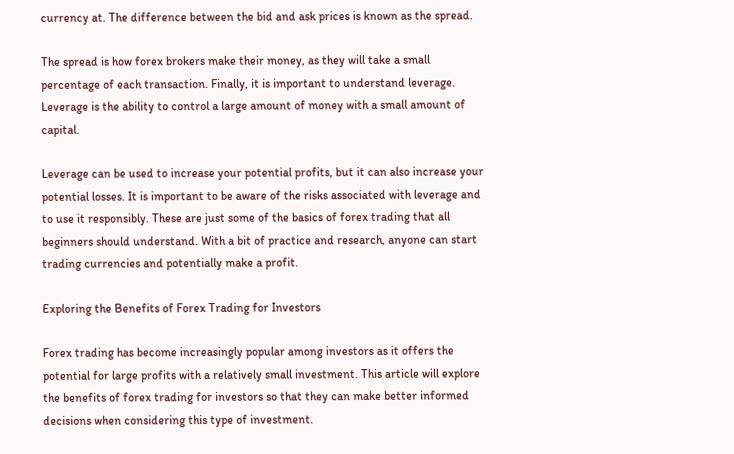currency at. The difference between the bid and ask prices is known as the spread.

The spread is how forex brokers make their money, as they will take a small percentage of each transaction. Finally, it is important to understand leverage. Leverage is the ability to control a large amount of money with a small amount of capital.

Leverage can be used to increase your potential profits, but it can also increase your potential losses. It is important to be aware of the risks associated with leverage and to use it responsibly. These are just some of the basics of forex trading that all beginners should understand. With a bit of practice and research, anyone can start trading currencies and potentially make a profit.

Exploring the Benefits of Forex Trading for Investors

Forex trading has become increasingly popular among investors as it offers the potential for large profits with a relatively small investment. This article will explore the benefits of forex trading for investors so that they can make better informed decisions when considering this type of investment.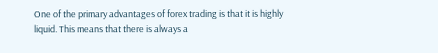One of the primary advantages of forex trading is that it is highly liquid. This means that there is always a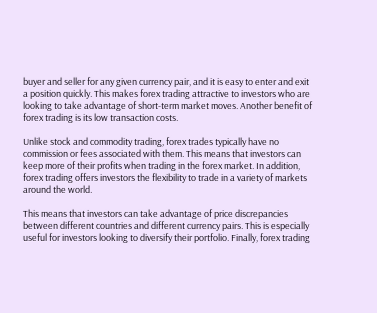buyer and seller for any given currency pair, and it is easy to enter and exit a position quickly. This makes forex trading attractive to investors who are looking to take advantage of short-term market moves. Another benefit of forex trading is its low transaction costs.

Unlike stock and commodity trading, forex trades typically have no commission or fees associated with them. This means that investors can keep more of their profits when trading in the forex market. In addition, forex trading offers investors the flexibility to trade in a variety of markets around the world.

This means that investors can take advantage of price discrepancies between different countries and different currency pairs. This is especially useful for investors looking to diversify their portfolio. Finally, forex trading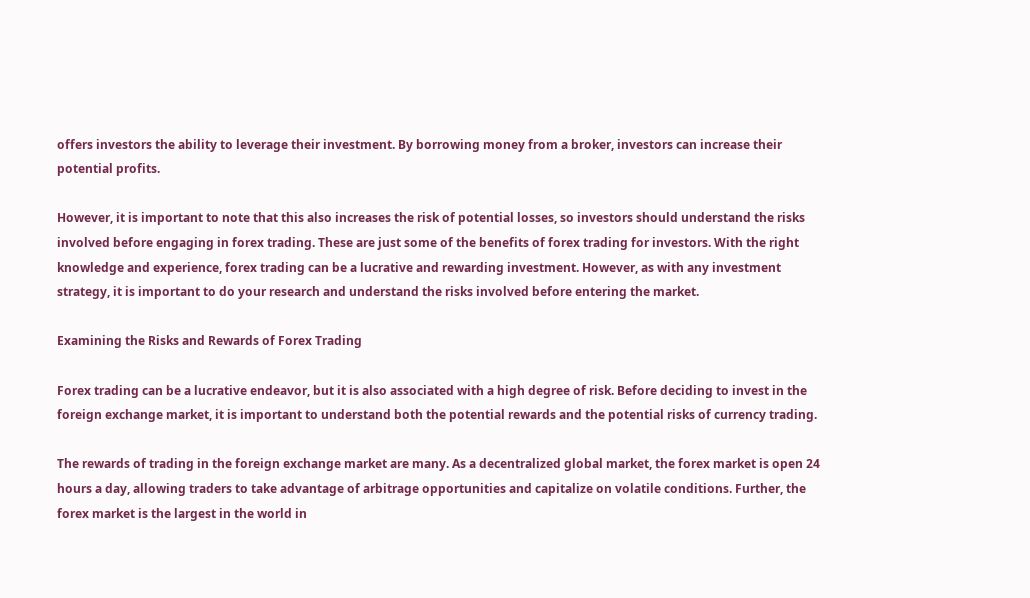offers investors the ability to leverage their investment. By borrowing money from a broker, investors can increase their potential profits.

However, it is important to note that this also increases the risk of potential losses, so investors should understand the risks involved before engaging in forex trading. These are just some of the benefits of forex trading for investors. With the right knowledge and experience, forex trading can be a lucrative and rewarding investment. However, as with any investment strategy, it is important to do your research and understand the risks involved before entering the market.

Examining the Risks and Rewards of Forex Trading

Forex trading can be a lucrative endeavor, but it is also associated with a high degree of risk. Before deciding to invest in the foreign exchange market, it is important to understand both the potential rewards and the potential risks of currency trading.

The rewards of trading in the foreign exchange market are many. As a decentralized global market, the forex market is open 24 hours a day, allowing traders to take advantage of arbitrage opportunities and capitalize on volatile conditions. Further, the forex market is the largest in the world in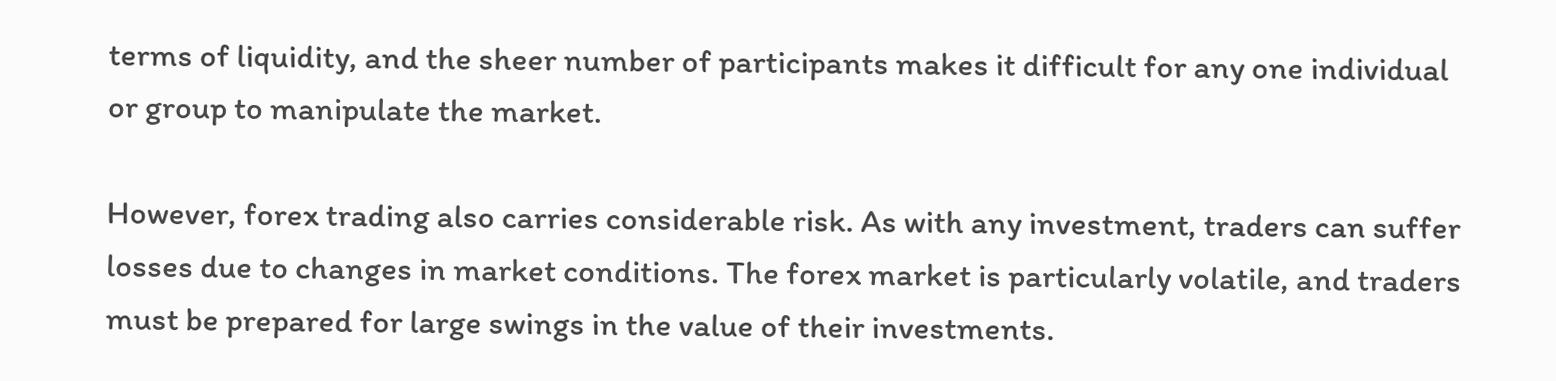terms of liquidity, and the sheer number of participants makes it difficult for any one individual or group to manipulate the market.

However, forex trading also carries considerable risk. As with any investment, traders can suffer losses due to changes in market conditions. The forex market is particularly volatile, and traders must be prepared for large swings in the value of their investments.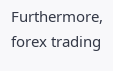Furthermore, forex trading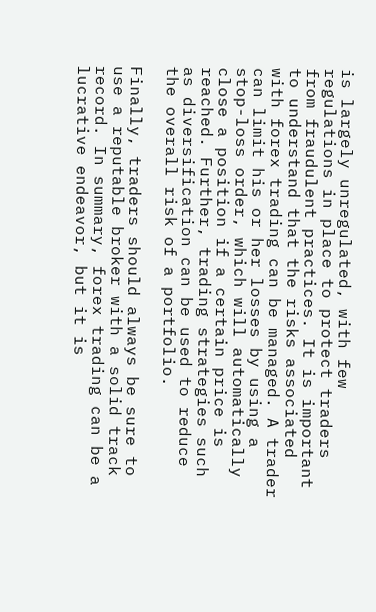is largely unregulated, with few regulations in place to protect traders from fraudulent practices. It is important to understand that the risks associated with forex trading can be managed. A trader can limit his or her losses by using a stop-loss order, which will automatically close a position if a certain price is reached. Further, trading strategies such as diversification can be used to reduce the overall risk of a portfolio.

Finally, traders should always be sure to use a reputable broker with a solid track record. In summary, forex trading can be a lucrative endeavor, but it is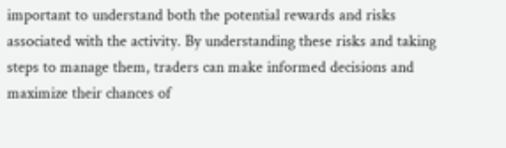important to understand both the potential rewards and risks associated with the activity. By understanding these risks and taking steps to manage them, traders can make informed decisions and maximize their chances of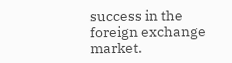success in the foreign exchange market.